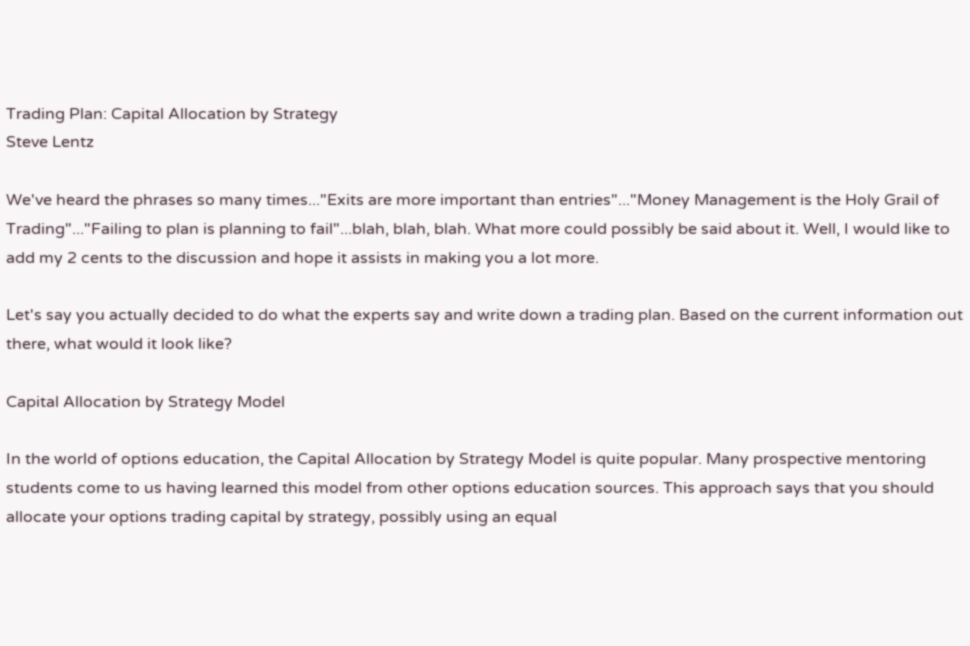Trading Plan: Capital Allocation by Strategy
Steve Lentz

We've heard the phrases so many times..."Exits are more important than entries"..."Money Management is the Holy Grail of Trading"..."Failing to plan is planning to fail"...blah, blah, blah. What more could possibly be said about it. Well, I would like to add my 2 cents to the discussion and hope it assists in making you a lot more.

Let's say you actually decided to do what the experts say and write down a trading plan. Based on the current information out there, what would it look like?

Capital Allocation by Strategy Model

In the world of options education, the Capital Allocation by Strategy Model is quite popular. Many prospective mentoring students come to us having learned this model from other options education sources. This approach says that you should allocate your options trading capital by strategy, possibly using an equal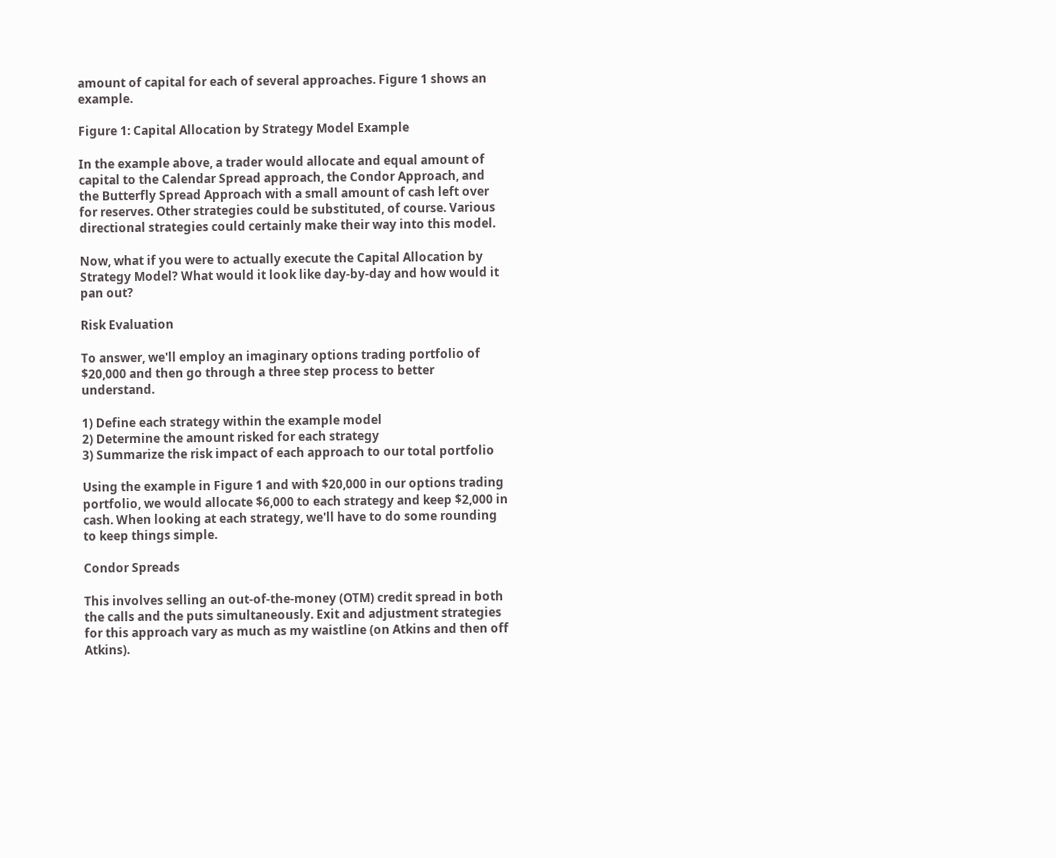amount of capital for each of several approaches. Figure 1 shows an example.

Figure 1: Capital Allocation by Strategy Model Example

In the example above, a trader would allocate and equal amount of capital to the Calendar Spread approach, the Condor Approach, and the Butterfly Spread Approach with a small amount of cash left over for reserves. Other strategies could be substituted, of course. Various directional strategies could certainly make their way into this model.

Now, what if you were to actually execute the Capital Allocation by Strategy Model? What would it look like day-by-day and how would it pan out?

Risk Evaluation

To answer, we'll employ an imaginary options trading portfolio of $20,000 and then go through a three step process to better understand.

1) Define each strategy within the example model
2) Determine the amount risked for each strategy
3) Summarize the risk impact of each approach to our total portfolio

Using the example in Figure 1 and with $20,000 in our options trading portfolio, we would allocate $6,000 to each strategy and keep $2,000 in cash. When looking at each strategy, we'll have to do some rounding to keep things simple.

Condor Spreads

This involves selling an out-of-the-money (OTM) credit spread in both the calls and the puts simultaneously. Exit and adjustment strategies for this approach vary as much as my waistline (on Atkins and then off Atkins).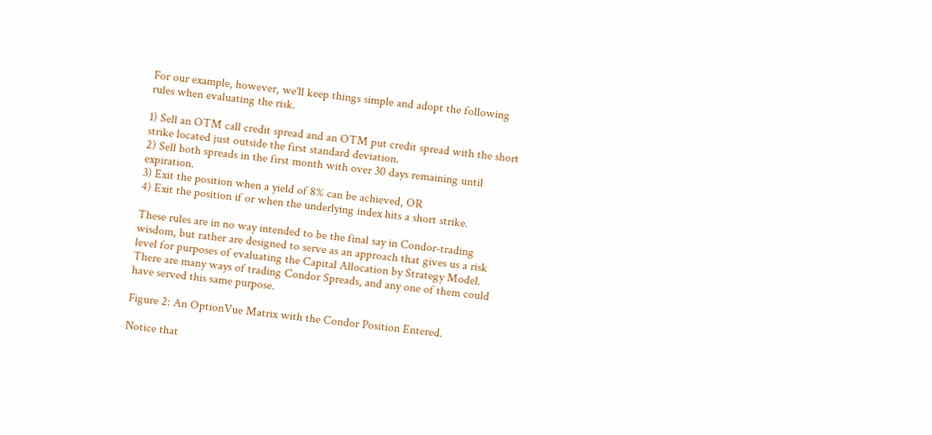For our example, however, we'll keep things simple and adopt the following rules when evaluating the risk.

1) Sell an OTM call credit spread and an OTM put credit spread with the short strike located just outside the first standard deviation.
2) Sell both spreads in the first month with over 30 days remaining until expiration.
3) Exit the position when a yield of 8% can be achieved, OR
4) Exit the position if or when the underlying index hits a short strike.

These rules are in no way intended to be the final say in Condor-trading wisdom, but rather are designed to serve as an approach that gives us a risk level for purposes of evaluating the Capital Allocation by Strategy Model. There are many ways of trading Condor Spreads, and any one of them could have served this same purpose.

Figure 2: An OptionVue Matrix with the Condor Position Entered.

Notice that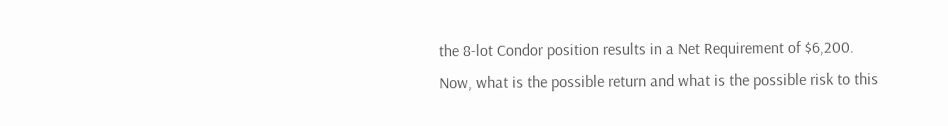the 8-lot Condor position results in a Net Requirement of $6,200. Now, what is the possible return and what is the possible risk to this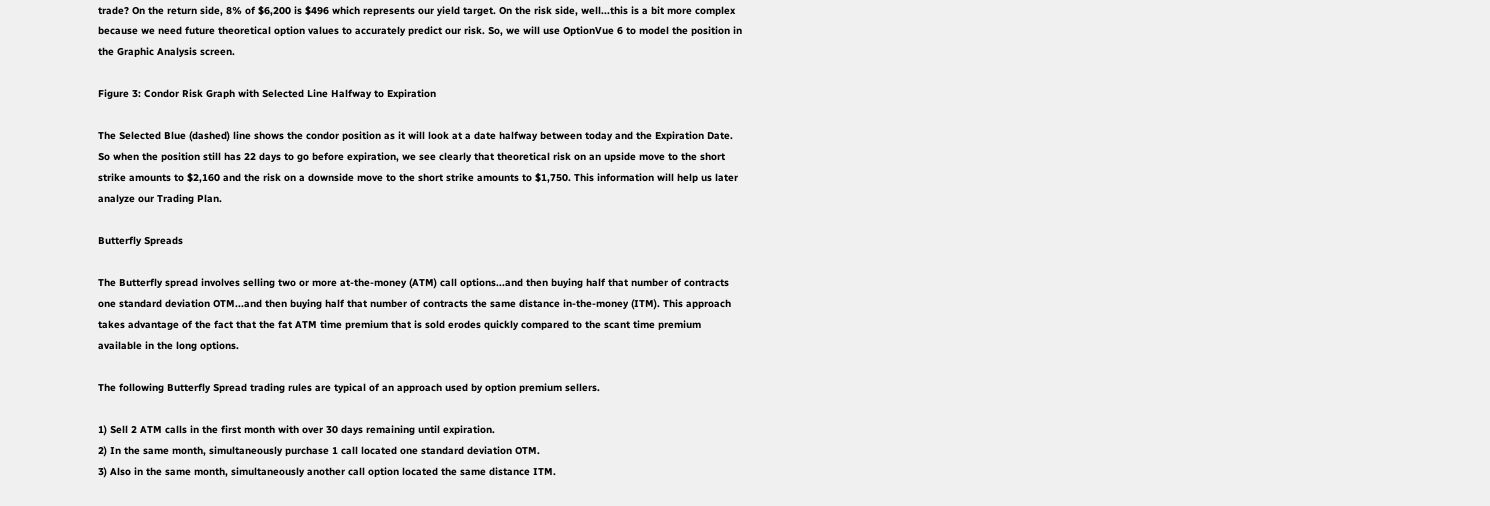trade? On the return side, 8% of $6,200 is $496 which represents our yield target. On the risk side, well...this is a bit more complex because we need future theoretical option values to accurately predict our risk. So, we will use OptionVue 6 to model the position in the Graphic Analysis screen.

Figure 3: Condor Risk Graph with Selected Line Halfway to Expiration

The Selected Blue (dashed) line shows the condor position as it will look at a date halfway between today and the Expiration Date. So when the position still has 22 days to go before expiration, we see clearly that theoretical risk on an upside move to the short strike amounts to $2,160 and the risk on a downside move to the short strike amounts to $1,750. This information will help us later analyze our Trading Plan.

Butterfly Spreads

The Butterfly spread involves selling two or more at-the-money (ATM) call options...and then buying half that number of contracts one standard deviation OTM...and then buying half that number of contracts the same distance in-the-money (ITM). This approach takes advantage of the fact that the fat ATM time premium that is sold erodes quickly compared to the scant time premium available in the long options.

The following Butterfly Spread trading rules are typical of an approach used by option premium sellers.

1) Sell 2 ATM calls in the first month with over 30 days remaining until expiration.
2) In the same month, simultaneously purchase 1 call located one standard deviation OTM.
3) Also in the same month, simultaneously another call option located the same distance ITM.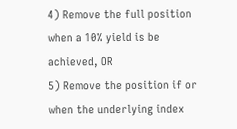4) Remove the full position when a 10% yield is be achieved, OR
5) Remove the position if or when the underlying index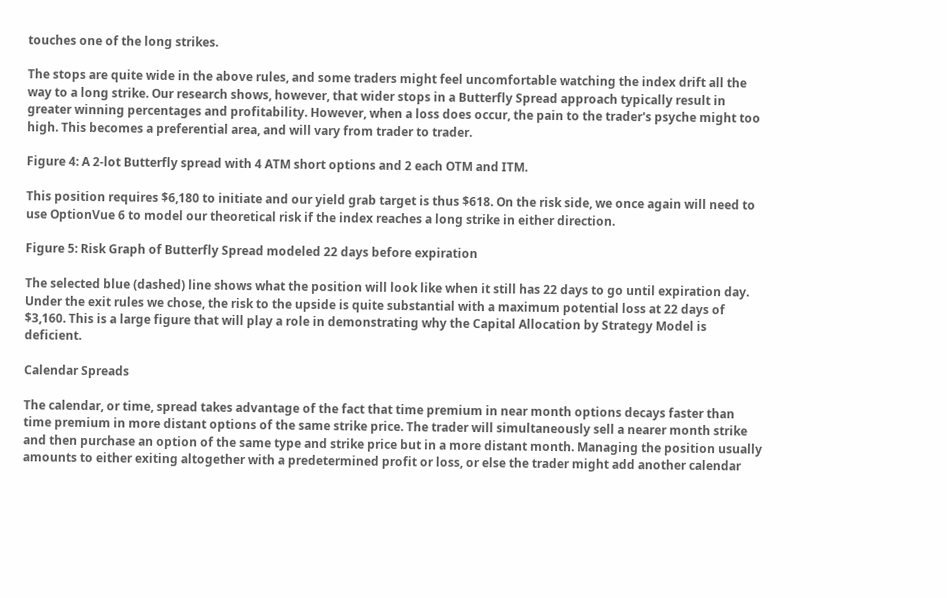touches one of the long strikes.

The stops are quite wide in the above rules, and some traders might feel uncomfortable watching the index drift all the way to a long strike. Our research shows, however, that wider stops in a Butterfly Spread approach typically result in greater winning percentages and profitability. However, when a loss does occur, the pain to the trader's psyche might too high. This becomes a preferential area, and will vary from trader to trader.

Figure 4: A 2-lot Butterfly spread with 4 ATM short options and 2 each OTM and ITM.

This position requires $6,180 to initiate and our yield grab target is thus $618. On the risk side, we once again will need to use OptionVue 6 to model our theoretical risk if the index reaches a long strike in either direction.

Figure 5: Risk Graph of Butterfly Spread modeled 22 days before expiration

The selected blue (dashed) line shows what the position will look like when it still has 22 days to go until expiration day. Under the exit rules we chose, the risk to the upside is quite substantial with a maximum potential loss at 22 days of $3,160. This is a large figure that will play a role in demonstrating why the Capital Allocation by Strategy Model is deficient.

Calendar Spreads

The calendar, or time, spread takes advantage of the fact that time premium in near month options decays faster than time premium in more distant options of the same strike price. The trader will simultaneously sell a nearer month strike and then purchase an option of the same type and strike price but in a more distant month. Managing the position usually amounts to either exiting altogether with a predetermined profit or loss, or else the trader might add another calendar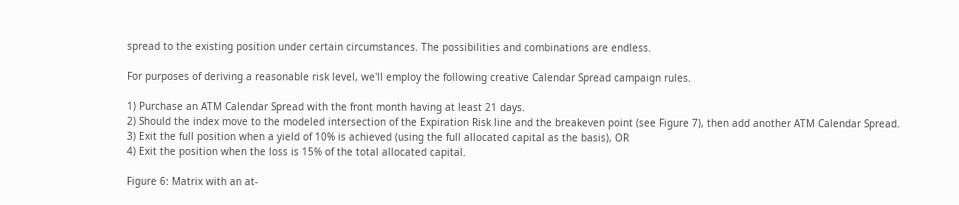spread to the existing position under certain circumstances. The possibilities and combinations are endless.

For purposes of deriving a reasonable risk level, we'll employ the following creative Calendar Spread campaign rules.

1) Purchase an ATM Calendar Spread with the front month having at least 21 days.
2) Should the index move to the modeled intersection of the Expiration Risk line and the breakeven point (see Figure 7), then add another ATM Calendar Spread.
3) Exit the full position when a yield of 10% is achieved (using the full allocated capital as the basis), OR
4) Exit the position when the loss is 15% of the total allocated capital.

Figure 6: Matrix with an at-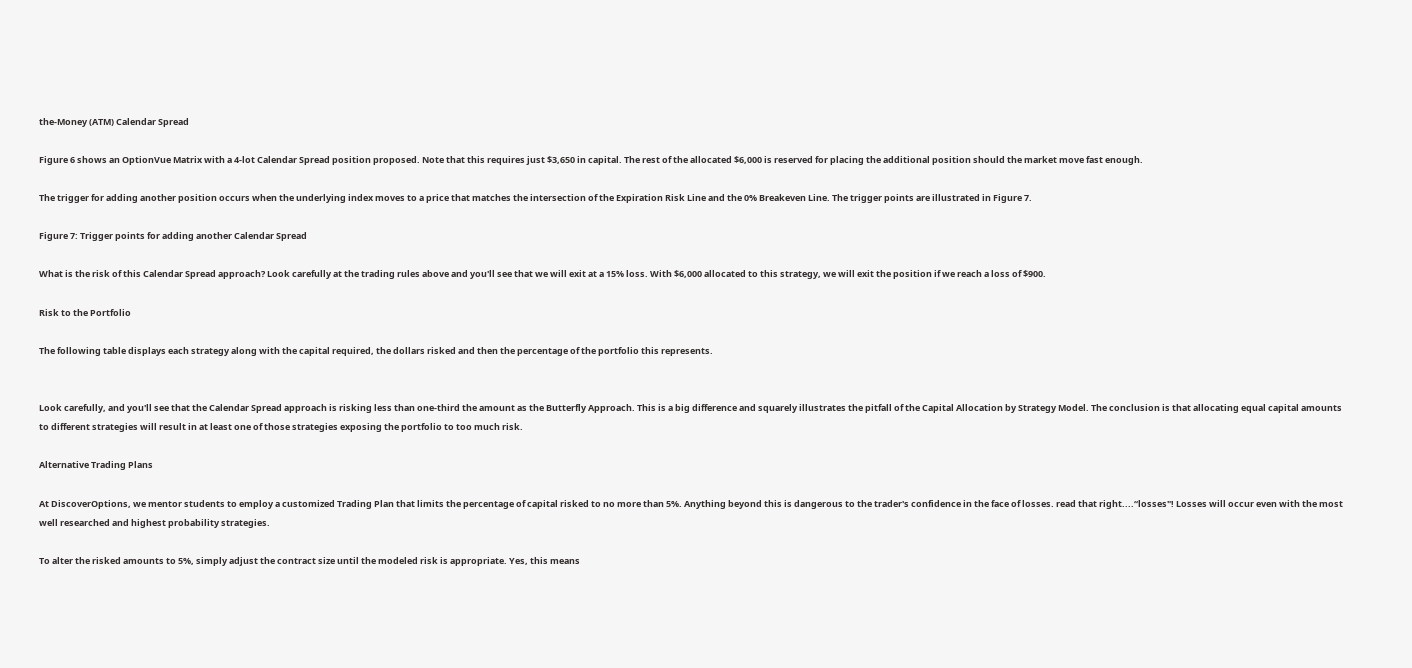the-Money (ATM) Calendar Spread

Figure 6 shows an OptionVue Matrix with a 4-lot Calendar Spread position proposed. Note that this requires just $3,650 in capital. The rest of the allocated $6,000 is reserved for placing the additional position should the market move fast enough.

The trigger for adding another position occurs when the underlying index moves to a price that matches the intersection of the Expiration Risk Line and the 0% Breakeven Line. The trigger points are illustrated in Figure 7.

Figure 7: Trigger points for adding another Calendar Spread

What is the risk of this Calendar Spread approach? Look carefully at the trading rules above and you'll see that we will exit at a 15% loss. With $6,000 allocated to this strategy, we will exit the position if we reach a loss of $900.

Risk to the Portfolio

The following table displays each strategy along with the capital required, the dollars risked and then the percentage of the portfolio this represents.


Look carefully, and you'll see that the Calendar Spread approach is risking less than one-third the amount as the Butterfly Approach. This is a big difference and squarely illustrates the pitfall of the Capital Allocation by Strategy Model. The conclusion is that allocating equal capital amounts to different strategies will result in at least one of those strategies exposing the portfolio to too much risk.

Alternative Trading Plans

At DiscoverOptions, we mentor students to employ a customized Trading Plan that limits the percentage of capital risked to no more than 5%. Anything beyond this is dangerous to the trader's confidence in the face of losses. read that right....“losses"! Losses will occur even with the most well researched and highest probability strategies.

To alter the risked amounts to 5%, simply adjust the contract size until the modeled risk is appropriate. Yes, this means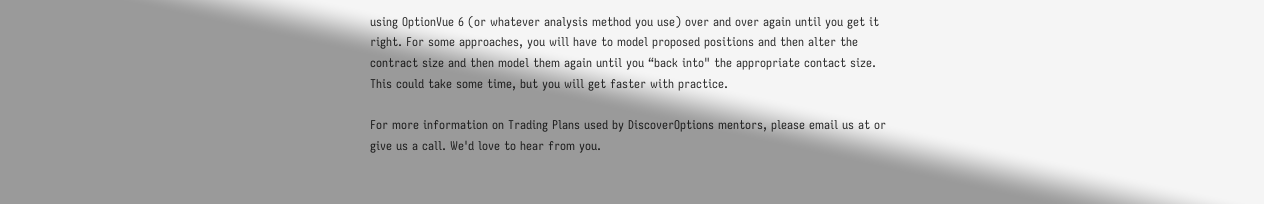using OptionVue 6 (or whatever analysis method you use) over and over again until you get it right. For some approaches, you will have to model proposed positions and then alter the contract size and then model them again until you “back into" the appropriate contact size. This could take some time, but you will get faster with practice.

For more information on Trading Plans used by DiscoverOptions mentors, please email us at or give us a call. We'd love to hear from you.